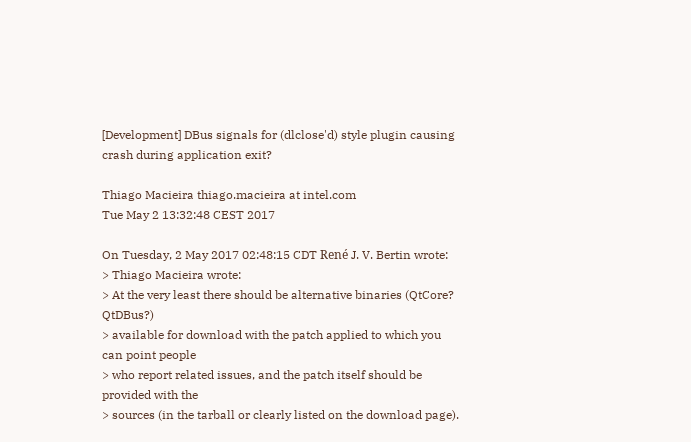[Development] DBus signals for (dlclose'd) style plugin causing crash during application exit?

Thiago Macieira thiago.macieira at intel.com
Tue May 2 13:32:48 CEST 2017

On Tuesday, 2 May 2017 02:48:15 CDT René J. V. Bertin wrote:
> Thiago Macieira wrote:
> At the very least there should be alternative binaries (QtCore? QtDBus?)
> available for download with the patch applied to which you can point people
> who report related issues, and the patch itself should be provided with the
> sources (in the tarball or clearly listed on the download page).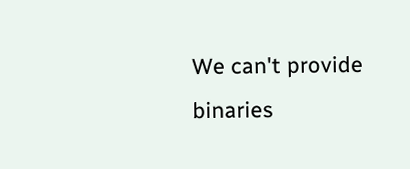We can't provide binaries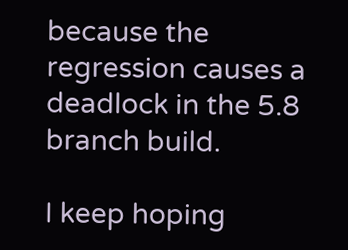because the regression causes a deadlock in the 5.8
branch build.

I keep hoping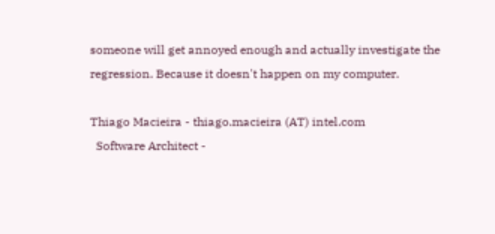someone will get annoyed enough and actually investigate the
regression. Because it doesn't happen on my computer.

Thiago Macieira - thiago.macieira (AT) intel.com
  Software Architect -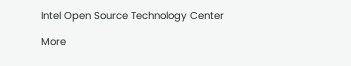Intel Open Source Technology Center

More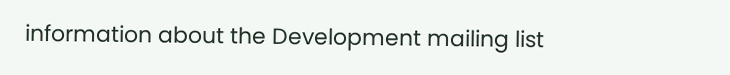information about the Development mailing list